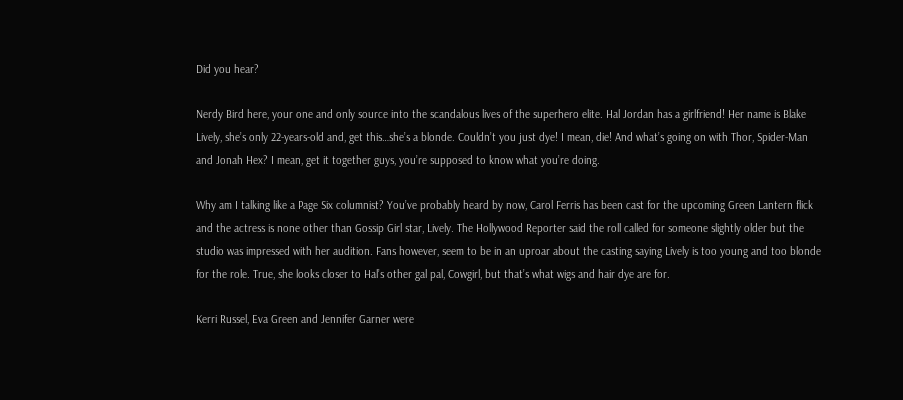Did you hear?

Nerdy Bird here, your one and only source into the scandalous lives of the superhero elite. Hal Jordan has a girlfriend! Her name is Blake Lively, she’s only 22-years-old and, get this…she’s a blonde. Couldn’t you just dye! I mean, die! And what’s going on with Thor, Spider-Man and Jonah Hex? I mean, get it together guys, you’re supposed to know what you’re doing.

Why am I talking like a Page Six columnist? You’ve probably heard by now, Carol Ferris has been cast for the upcoming Green Lantern flick and the actress is none other than Gossip Girl star, Lively. The Hollywood Reporter said the roll called for someone slightly older but the studio was impressed with her audition. Fans however, seem to be in an uproar about the casting saying Lively is too young and too blonde for the role. True, she looks closer to Hal’s other gal pal, Cowgirl, but that’s what wigs and hair dye are for.

Kerri Russel, Eva Green and Jennifer Garner were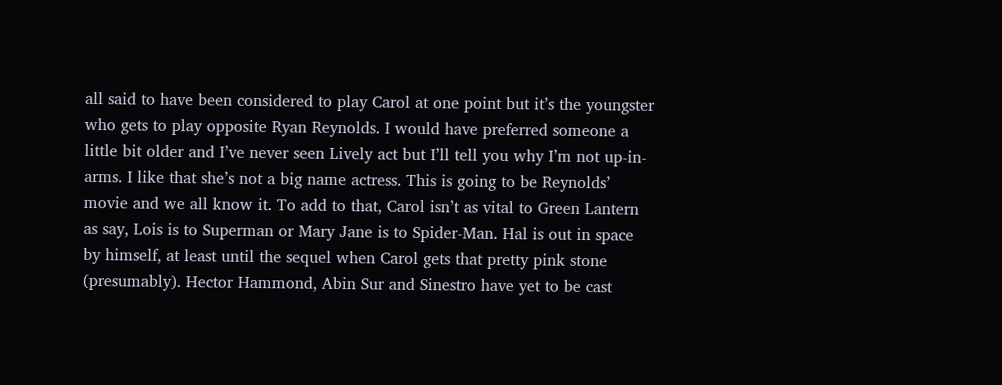all said to have been considered to play Carol at one point but it’s the youngster who gets to play opposite Ryan Reynolds. I would have preferred someone a little bit older and I’ve never seen Lively act but I’ll tell you why I’m not up-in-arms. I like that she’s not a big name actress. This is going to be Reynolds’ movie and we all know it. To add to that, Carol isn’t as vital to Green Lantern as say, Lois is to Superman or Mary Jane is to Spider-Man. Hal is out in space by himself, at least until the sequel when Carol gets that pretty pink stone (presumably). Hector Hammond, Abin Sur and Sinestro have yet to be cast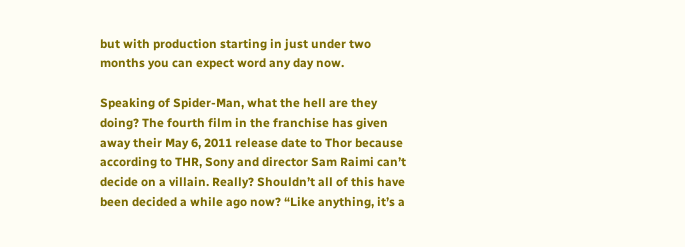but with production starting in just under two months you can expect word any day now.

Speaking of Spider-Man, what the hell are they doing? The fourth film in the franchise has given away their May 6, 2011 release date to Thor because according to THR, Sony and director Sam Raimi can’t decide on a villain. Really? Shouldn’t all of this have been decided a while ago now? “Like anything, it’s a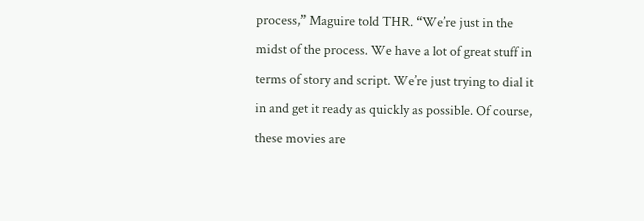process,” Maguire told THR. “We’re just in the midst of the process. We have a lot of great stuff in terms of story and script. We’re just trying to dial it in and get it ready as quickly as possible. Of course, these movies are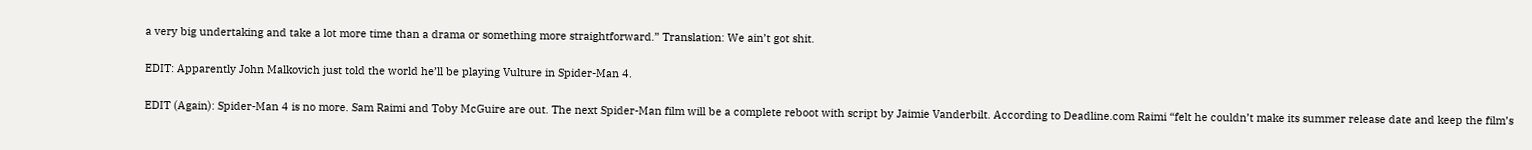a very big undertaking and take a lot more time than a drama or something more straightforward.” Translation: We ain’t got shit.

EDIT: Apparently John Malkovich just told the world he’ll be playing Vulture in Spider-Man 4.

EDIT (Again): Spider-Man 4 is no more. Sam Raimi and Toby McGuire are out. The next Spider-Man film will be a complete reboot with script by Jaimie Vanderbilt. According to Deadline.com Raimi “felt he couldn’t make its summer release date and keep the film’s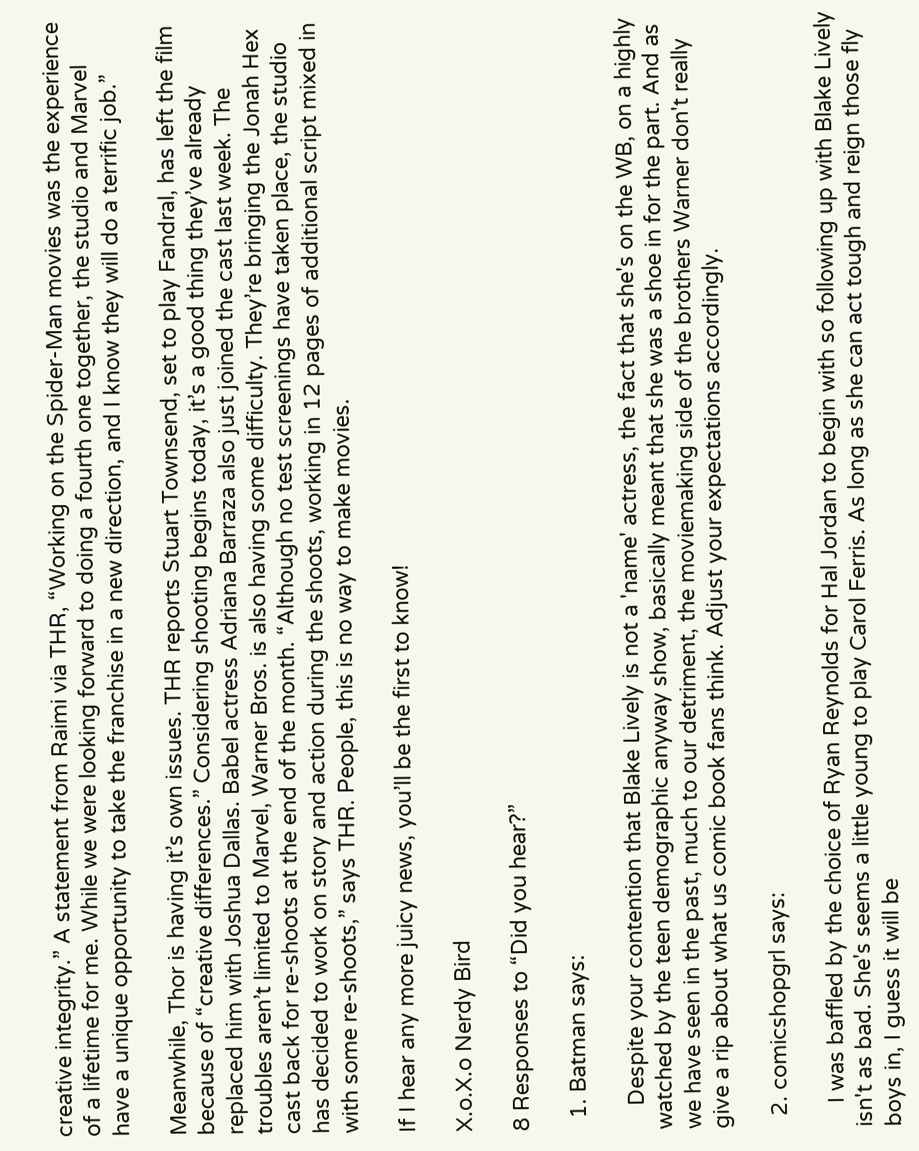creative integrity.” A statement from Raimi via THR, “Working on the Spider-Man movies was the experience of a lifetime for me. While we were looking forward to doing a fourth one together, the studio and Marvel have a unique opportunity to take the franchise in a new direction, and I know they will do a terrific job.”

Meanwhile, Thor is having it’s own issues. THR reports Stuart Townsend, set to play Fandral, has left the film because of “creative differences.” Considering shooting begins today, it’s a good thing they’ve already replaced him with Joshua Dallas. Babel actress Adriana Barraza also just joined the cast last week. The troubles aren’t limited to Marvel, Warner Bros. is also having some difficulty. They’re bringing the Jonah Hex cast back for re-shoots at the end of the month. “Although no test screenings have taken place, the studio has decided to work on story and action during the shoots, working in 12 pages of additional script mixed in with some re-shoots,” says THR. People, this is no way to make movies.

If I hear any more juicy news, you’ll be the first to know!

X.o.X.o Nerdy Bird

8 Responses to “Did you hear?”

  1. Batman says:

    Despite your contention that Blake Lively is not a 'name' actress, the fact that she's on the WB, on a highly watched by the teen demographic anyway show, basically meant that she was a shoe in for the part. And as we have seen in the past, much to our detriment, the moviemaking side of the brothers Warner don't really give a rip about what us comic book fans think. Adjust your expectations accordingly.

  2. comicshopgrl says:

    I was baffled by the choice of Ryan Reynolds for Hal Jordan to begin with so following up with Blake Lively isn't as bad. She's seems a little young to play Carol Ferris. As long as she can act tough and reign those fly boys in, I guess it will be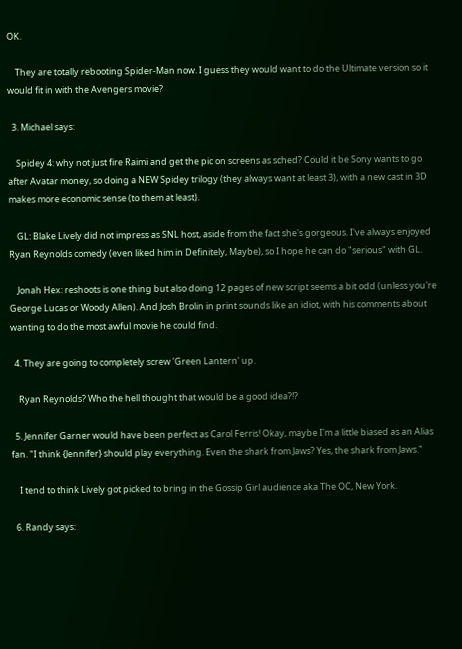OK.

    They are totally rebooting Spider-Man now. I guess they would want to do the Ultimate version so it would fit in with the Avengers movie?

  3. Michael says:

    Spidey 4: why not just fire Raimi and get the pic on screens as sched? Could it be Sony wants to go after Avatar money, so doing a NEW Spidey trilogy (they always want at least 3), with a new cast in 3D makes more economic sense (to them at least).

    GL: Blake Lively did not impress as SNL host, aside from the fact she's gorgeous. I've always enjoyed Ryan Reynolds comedy (even liked him in Definitely, Maybe), so I hope he can do "serious" with GL.

    Jonah Hex: reshoots is one thing but also doing 12 pages of new script seems a bit odd (unless you're George Lucas or Woody Allen). And Josh Brolin in print sounds like an idiot, with his comments about wanting to do the most awful movie he could find.

  4. They are going to completely screw 'Green Lantern' up.

    Ryan Reynolds? Who the hell thought that would be a good idea?!?

  5. Jennifer Garner would have been perfect as Carol Ferris! Okay, maybe I'm a little biased as an Alias fan. "I think {Jennifer} should play everything. Even the shark from Jaws? Yes, the shark from Jaws."

    I tend to think Lively got picked to bring in the Gossip Girl audience aka The OC, New York.

  6. Randy says: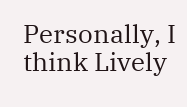Personally, I think Lively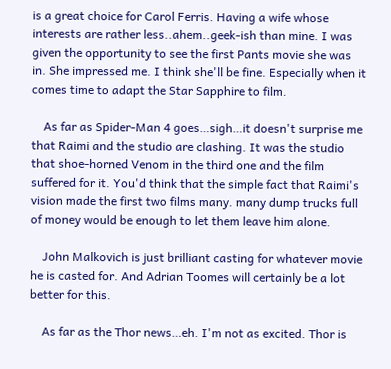is a great choice for Carol Ferris. Having a wife whose interests are rather less..ahem..geek-ish than mine. I was given the opportunity to see the first Pants movie she was in. She impressed me. I think she'll be fine. Especially when it comes time to adapt the Star Sapphire to film.

    As far as Spider-Man 4 goes…sigh…it doesn't surprise me that Raimi and the studio are clashing. It was the studio that shoe-horned Venom in the third one and the film suffered for it. You'd think that the simple fact that Raimi's vision made the first two films many. many dump trucks full of money would be enough to let them leave him alone.

    John Malkovich is just brilliant casting for whatever movie he is casted for. And Adrian Toomes will certainly be a lot better for this.

    As far as the Thor news…eh. I'm not as excited. Thor is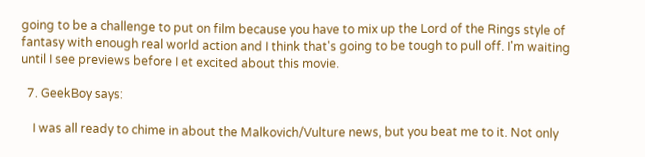going to be a challenge to put on film because you have to mix up the Lord of the Rings style of fantasy with enough real world action and I think that's going to be tough to pull off. I'm waiting until I see previews before I et excited about this movie.

  7. GeekBoy says:

    I was all ready to chime in about the Malkovich/Vulture news, but you beat me to it. Not only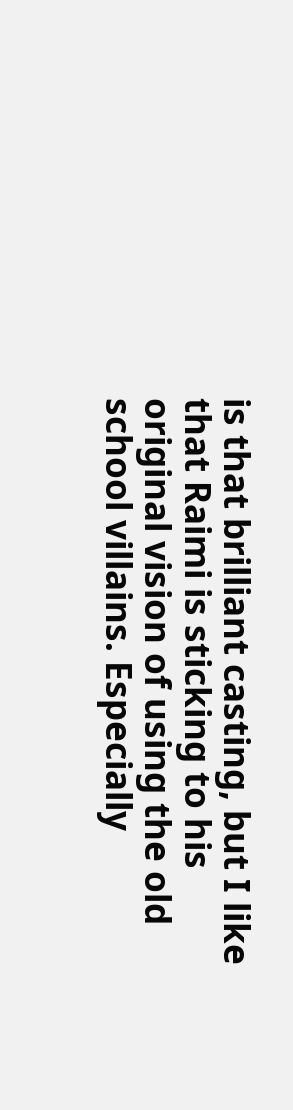is that brilliant casting, but I like that Raimi is sticking to his original vision of using the old school villains. Especially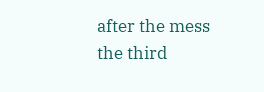after the mess the third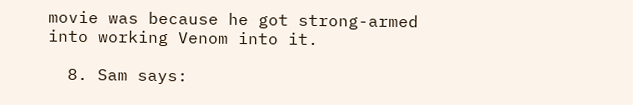movie was because he got strong-armed into working Venom into it.

  8. Sam says: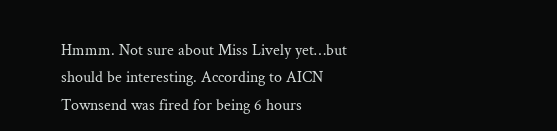Hmmm. Not sure about Miss Lively yet…but should be interesting. According to AICN Townsend was fired for being 6 hours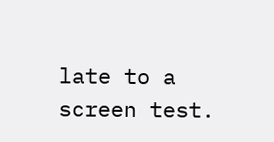late to a screen test.